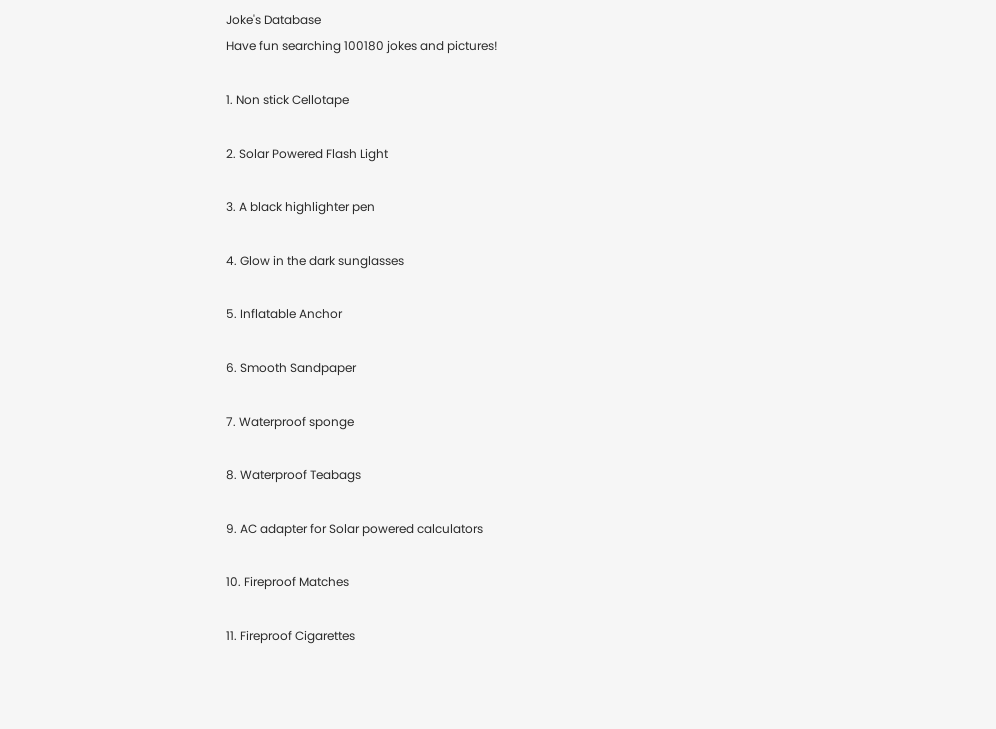Joke's Database
Have fun searching 100180 jokes and pictures!

1. Non stick Cellotape

2. Solar Powered Flash Light

3. A black highlighter pen

4. Glow in the dark sunglasses

5. Inflatable Anchor

6. Smooth Sandpaper

7. Waterproof sponge

8. Waterproof Teabags

9. AC adapter for Solar powered calculators

10. Fireproof Matches

11. Fireproof Cigarettes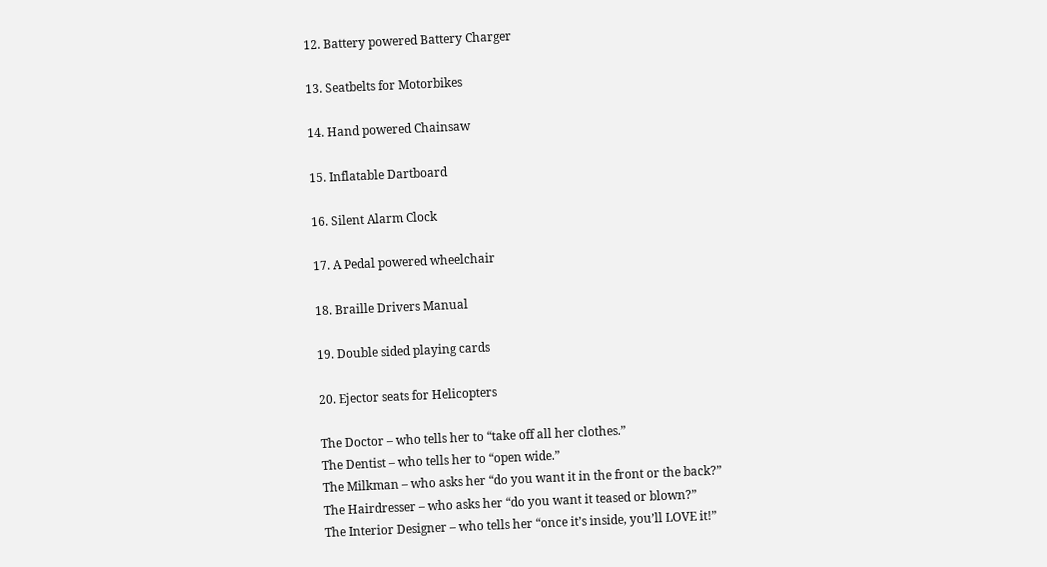12. Battery powered Battery Charger

13. Seatbelts for Motorbikes

14. Hand powered Chainsaw

15. Inflatable Dartboard

16. Silent Alarm Clock

17. A Pedal powered wheelchair

18. Braille Drivers Manual

19. Double sided playing cards

20. Ejector seats for Helicopters

The Doctor – who tells her to “take off all her clothes.”
The Dentist – who tells her to “open wide.”
The Milkman – who asks her “do you want it in the front or the back?”
The Hairdresser – who asks her “do you want it teased or blown?”
The Interior Designer – who tells her “once it’s inside, you’ll LOVE it!”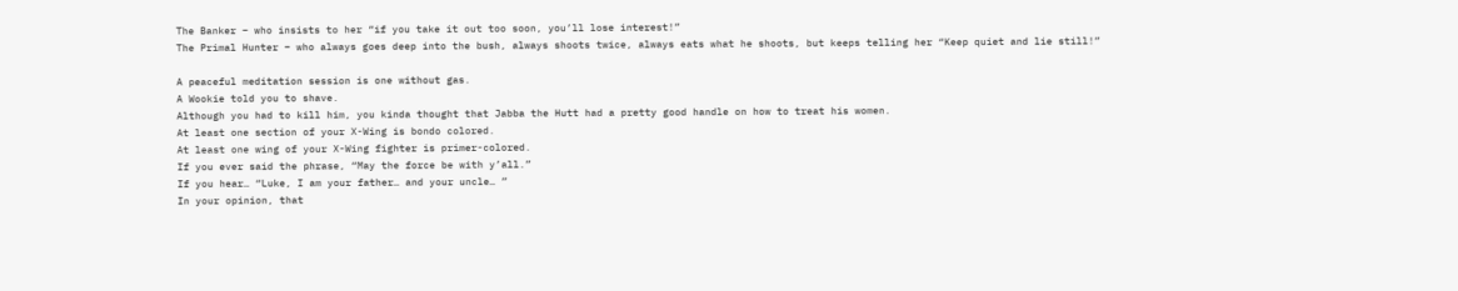The Banker – who insists to her “if you take it out too soon, you’ll lose interest!”
The Primal Hunter – who always goes deep into the bush, always shoots twice, always eats what he shoots, but keeps telling her “Keep quiet and lie still!”

A peaceful meditation session is one without gas.
A Wookie told you to shave.
Although you had to kill him, you kinda thought that Jabba the Hutt had a pretty good handle on how to treat his women.
At least one section of your X-Wing is bondo colored.
At least one wing of your X-Wing fighter is primer-colored.
If you ever said the phrase, “May the force be with y’all.”
If you hear… “Luke, I am your father… and your uncle… ”
In your opinion, that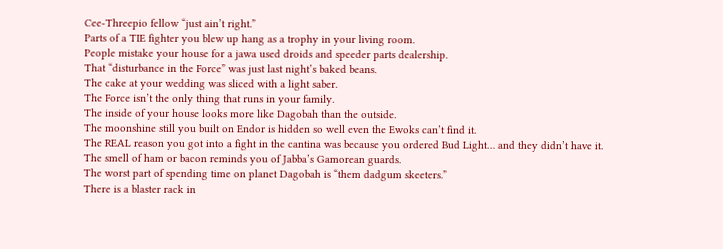Cee-Threepio fellow “just ain’t right.”
Parts of a TIE fighter you blew up hang as a trophy in your living room.
People mistake your house for a jawa used droids and speeder parts dealership.
That “disturbance in the Force” was just last night’s baked beans.
The cake at your wedding was sliced with a light saber.
The Force isn’t the only thing that runs in your family.
The inside of your house looks more like Dagobah than the outside.
The moonshine still you built on Endor is hidden so well even the Ewoks can’t find it.
The REAL reason you got into a fight in the cantina was because you ordered Bud Light… and they didn’t have it.
The smell of ham or bacon reminds you of Jabba’s Gamorean guards.
The worst part of spending time on planet Dagobah is “them dadgum skeeters.”
There is a blaster rack in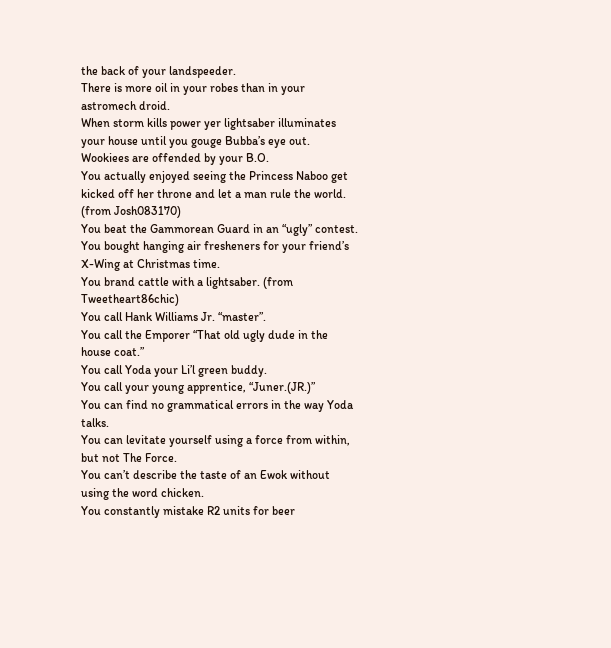the back of your landspeeder.
There is more oil in your robes than in your astromech droid.
When storm kills power yer lightsaber illuminates your house until you gouge Bubba’s eye out.
Wookiees are offended by your B.O.
You actually enjoyed seeing the Princess Naboo get kicked off her throne and let a man rule the world. (from Josh083170)
You beat the Gammorean Guard in an “ugly” contest.
You bought hanging air fresheners for your friend’s X-Wing at Christmas time.
You brand cattle with a lightsaber. (from Tweetheart86chic)
You call Hank Williams Jr. “master”.
You call the Emporer “That old ugly dude in the house coat.”
You call Yoda your Li’l green buddy.
You call your young apprentice, “Juner.(JR.)”
You can find no grammatical errors in the way Yoda talks.
You can levitate yourself using a force from within, but not The Force.
You can’t describe the taste of an Ewok without using the word chicken.
You constantly mistake R2 units for beer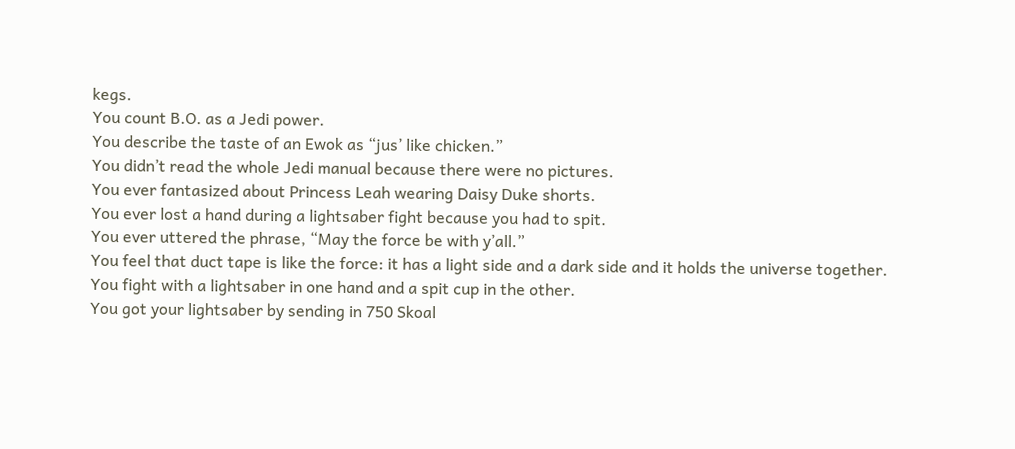kegs.
You count B.O. as a Jedi power.
You describe the taste of an Ewok as “jus’ like chicken.”
You didn’t read the whole Jedi manual because there were no pictures.
You ever fantasized about Princess Leah wearing Daisy Duke shorts.
You ever lost a hand during a lightsaber fight because you had to spit.
You ever uttered the phrase, “May the force be with y’all.”
You feel that duct tape is like the force: it has a light side and a dark side and it holds the universe together.
You fight with a lightsaber in one hand and a spit cup in the other.
You got your lightsaber by sending in 750 Skoal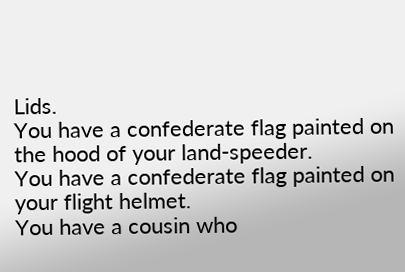Lids.
You have a confederate flag painted on the hood of your land-speeder.
You have a confederate flag painted on your flight helmet.
You have a cousin who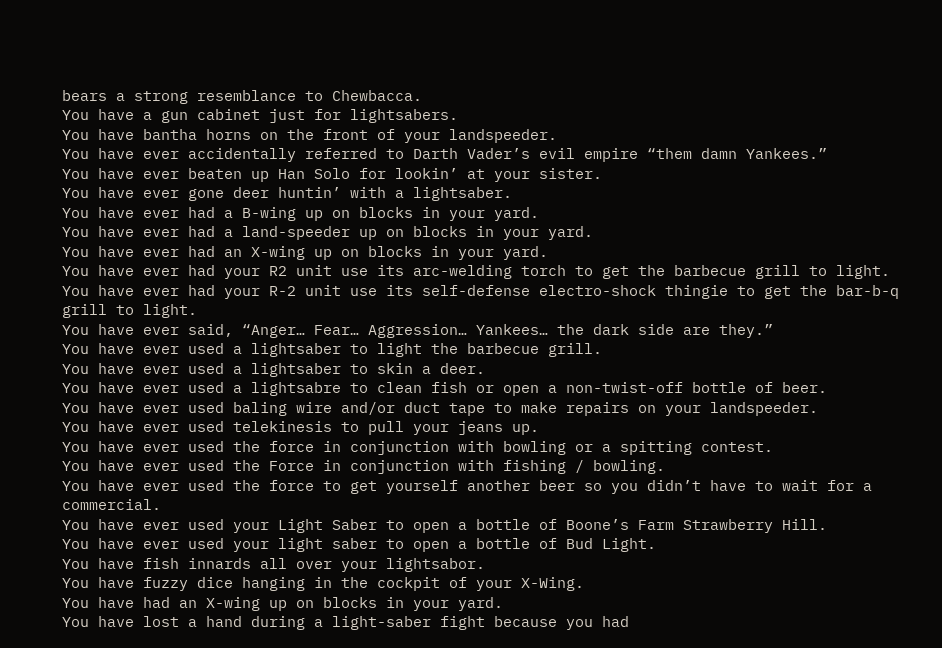bears a strong resemblance to Chewbacca.
You have a gun cabinet just for lightsabers.
You have bantha horns on the front of your landspeeder.
You have ever accidentally referred to Darth Vader’s evil empire “them damn Yankees.”
You have ever beaten up Han Solo for lookin’ at your sister.
You have ever gone deer huntin’ with a lightsaber.
You have ever had a B-wing up on blocks in your yard.
You have ever had a land-speeder up on blocks in your yard.
You have ever had an X-wing up on blocks in your yard.
You have ever had your R2 unit use its arc-welding torch to get the barbecue grill to light.
You have ever had your R-2 unit use its self-defense electro-shock thingie to get the bar-b-q grill to light.
You have ever said, “Anger… Fear… Aggression… Yankees… the dark side are they.”
You have ever used a lightsaber to light the barbecue grill.
You have ever used a lightsaber to skin a deer.
You have ever used a lightsabre to clean fish or open a non-twist-off bottle of beer.
You have ever used baling wire and/or duct tape to make repairs on your landspeeder.
You have ever used telekinesis to pull your jeans up.
You have ever used the force in conjunction with bowling or a spitting contest.
You have ever used the Force in conjunction with fishing / bowling.
You have ever used the force to get yourself another beer so you didn’t have to wait for a commercial.
You have ever used your Light Saber to open a bottle of Boone’s Farm Strawberry Hill.
You have ever used your light saber to open a bottle of Bud Light.
You have fish innards all over your lightsabor.
You have fuzzy dice hanging in the cockpit of your X-Wing.
You have had an X-wing up on blocks in your yard.
You have lost a hand during a light-saber fight because you had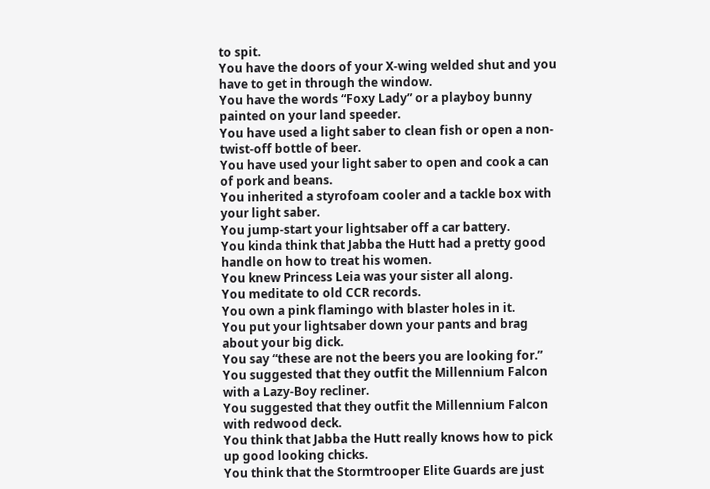to spit.
You have the doors of your X-wing welded shut and you have to get in through the window.
You have the words “Foxy Lady” or a playboy bunny painted on your land speeder.
You have used a light saber to clean fish or open a non-twist-off bottle of beer.
You have used your light saber to open and cook a can of pork and beans.
You inherited a styrofoam cooler and a tackle box with your light saber.
You jump-start your lightsaber off a car battery.
You kinda think that Jabba the Hutt had a pretty good handle on how to treat his women.
You knew Princess Leia was your sister all along.
You meditate to old CCR records.
You own a pink flamingo with blaster holes in it.
You put your lightsaber down your pants and brag about your big dick.
You say “these are not the beers you are looking for.”
You suggested that they outfit the Millennium Falcon with a Lazy-Boy recliner.
You suggested that they outfit the Millennium Falcon with redwood deck.
You think that Jabba the Hutt really knows how to pick up good looking chicks.
You think that the Stormtrooper Elite Guards are just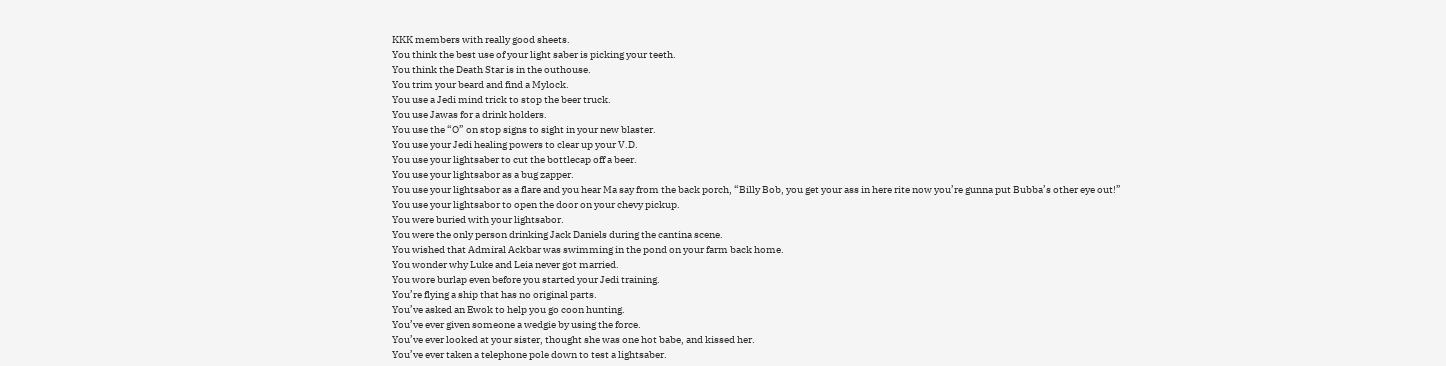KKK members with really good sheets.
You think the best use of your light saber is picking your teeth.
You think the Death Star is in the outhouse.
You trim your beard and find a Mylock.
You use a Jedi mind trick to stop the beer truck.
You use Jawas for a drink holders.
You use the “O” on stop signs to sight in your new blaster.
You use your Jedi healing powers to clear up your V.D.
You use your lightsaber to cut the bottlecap off a beer.
You use your lightsabor as a bug zapper.
You use your lightsabor as a flare and you hear Ma say from the back porch, “Billy Bob, you get your ass in here rite now you’re gunna put Bubba’s other eye out!”
You use your lightsabor to open the door on your chevy pickup.
You were buried with your lightsabor.
You were the only person drinking Jack Daniels during the cantina scene.
You wished that Admiral Ackbar was swimming in the pond on your farm back home.
You wonder why Luke and Leia never got married.
You wore burlap even before you started your Jedi training.
You’re flying a ship that has no original parts.
You’ve asked an Ewok to help you go coon hunting.
You’ve ever given someone a wedgie by using the force.
You’ve ever looked at your sister, thought she was one hot babe, and kissed her.
You’ve ever taken a telephone pole down to test a lightsaber.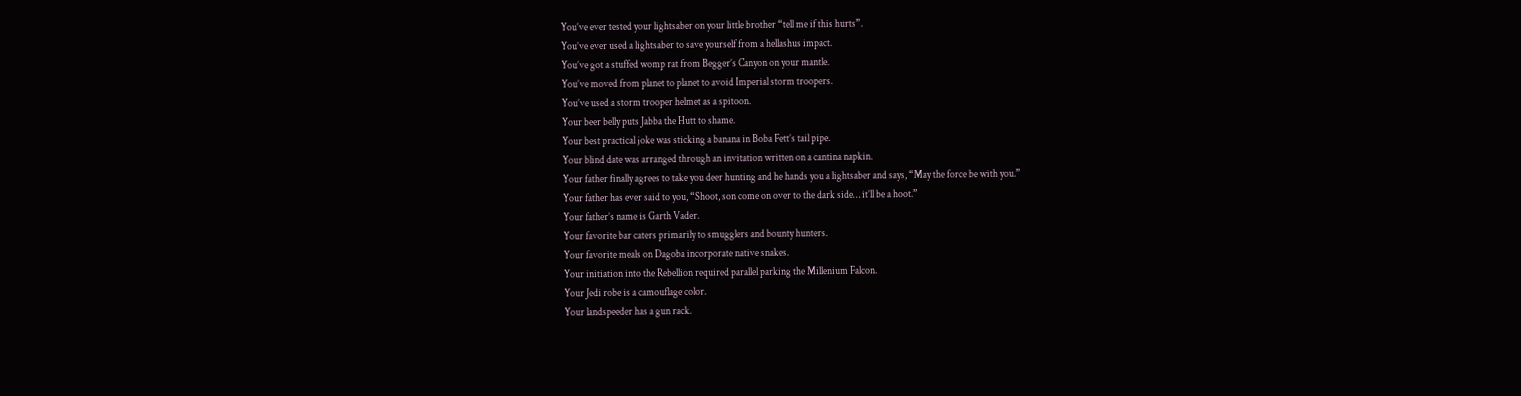You’ve ever tested your lightsaber on your little brother “tell me if this hurts”.
You’ve ever used a lightsaber to save yourself from a hellashus impact.
You’ve got a stuffed womp rat from Begger’s Canyon on your mantle.
You’ve moved from planet to planet to avoid Imperial storm troopers.
You’ve used a storm trooper helmet as a spitoon.
Your beer belly puts Jabba the Hutt to shame.
Your best practical joke was sticking a banana in Boba Fett’s tail pipe.
Your blind date was arranged through an invitation written on a cantina napkin.
Your father finally agrees to take you deer hunting and he hands you a lightsaber and says, “May the force be with you.”
Your father has ever said to you, “Shoot, son come on over to the dark side… it’ll be a hoot.”
Your father’s name is Garth Vader.
Your favorite bar caters primarily to smugglers and bounty hunters.
Your favorite meals on Dagoba incorporate native snakes.
Your initiation into the Rebellion required parallel parking the Millenium Falcon.
Your Jedi robe is a camouflage color.
Your landspeeder has a gun rack.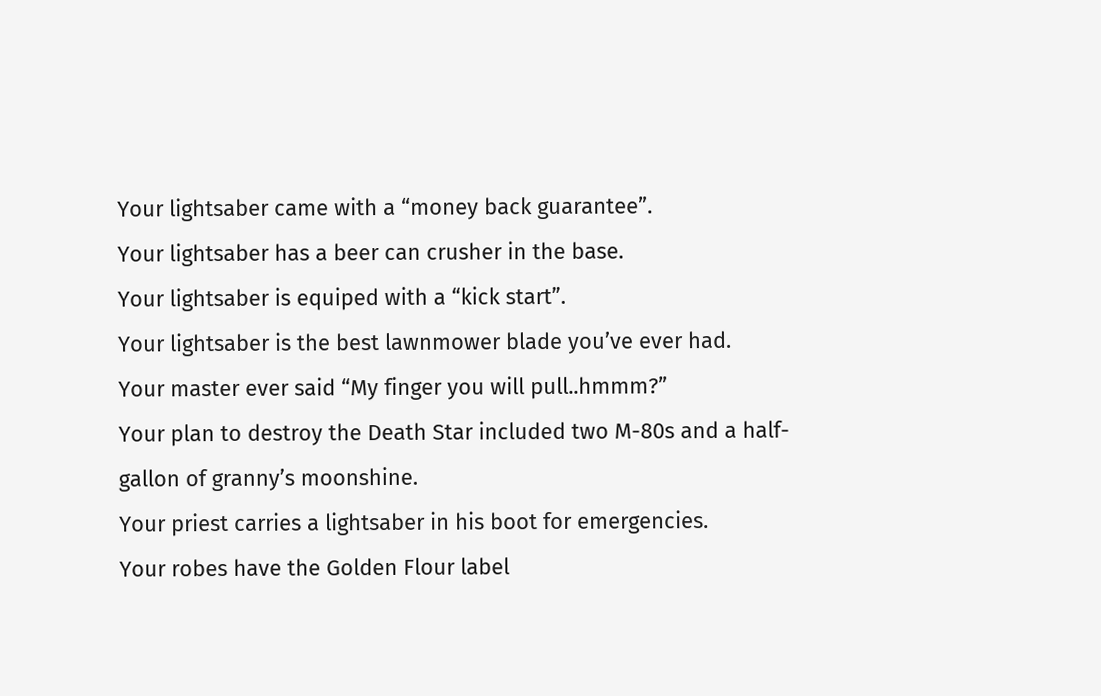Your lightsaber came with a “money back guarantee”.
Your lightsaber has a beer can crusher in the base.
Your lightsaber is equiped with a “kick start”.
Your lightsaber is the best lawnmower blade you’ve ever had.
Your master ever said “My finger you will pull..hmmm?”
Your plan to destroy the Death Star included two M-80s and a half-gallon of granny’s moonshine.
Your priest carries a lightsaber in his boot for emergencies.
Your robes have the Golden Flour label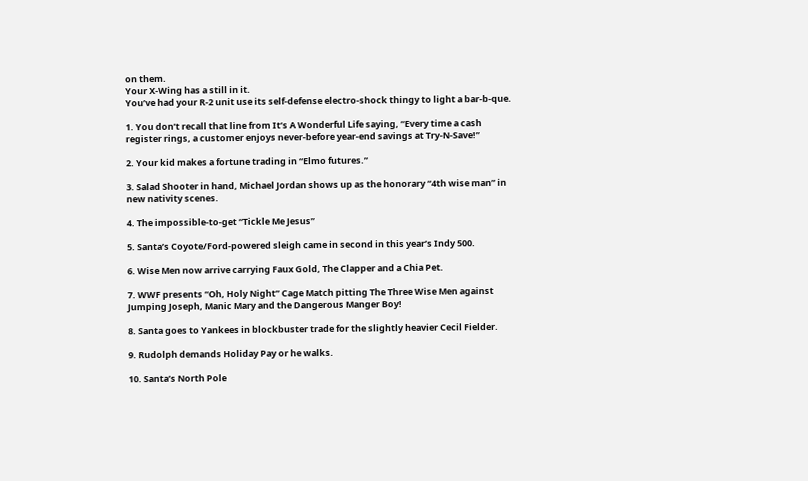on them.
Your X-Wing has a still in it.
You’ve had your R-2 unit use its self-defense electro-shock thingy to light a bar-b-que.

1. You don’t recall that line from It’s A Wonderful Life saying, “Every time a cash register rings, a customer enjoys never-before year-end savings at Try-N-Save!”

2. Your kid makes a fortune trading in “Elmo futures.”

3. Salad Shooter in hand, Michael Jordan shows up as the honorary “4th wise man” in new nativity scenes.

4. The impossible-to-get “Tickle Me Jesus”

5. Santa’s Coyote/Ford-powered sleigh came in second in this year’s Indy 500.

6. Wise Men now arrive carrying Faux Gold, The Clapper and a Chia Pet.

7. WWF presents “Oh, Holy Night” Cage Match pitting The Three Wise Men against Jumping Joseph, Manic Mary and the Dangerous Manger Boy!

8. Santa goes to Yankees in blockbuster trade for the slightly heavier Cecil Fielder.

9. Rudolph demands Holiday Pay or he walks.

10. Santa’s North Pole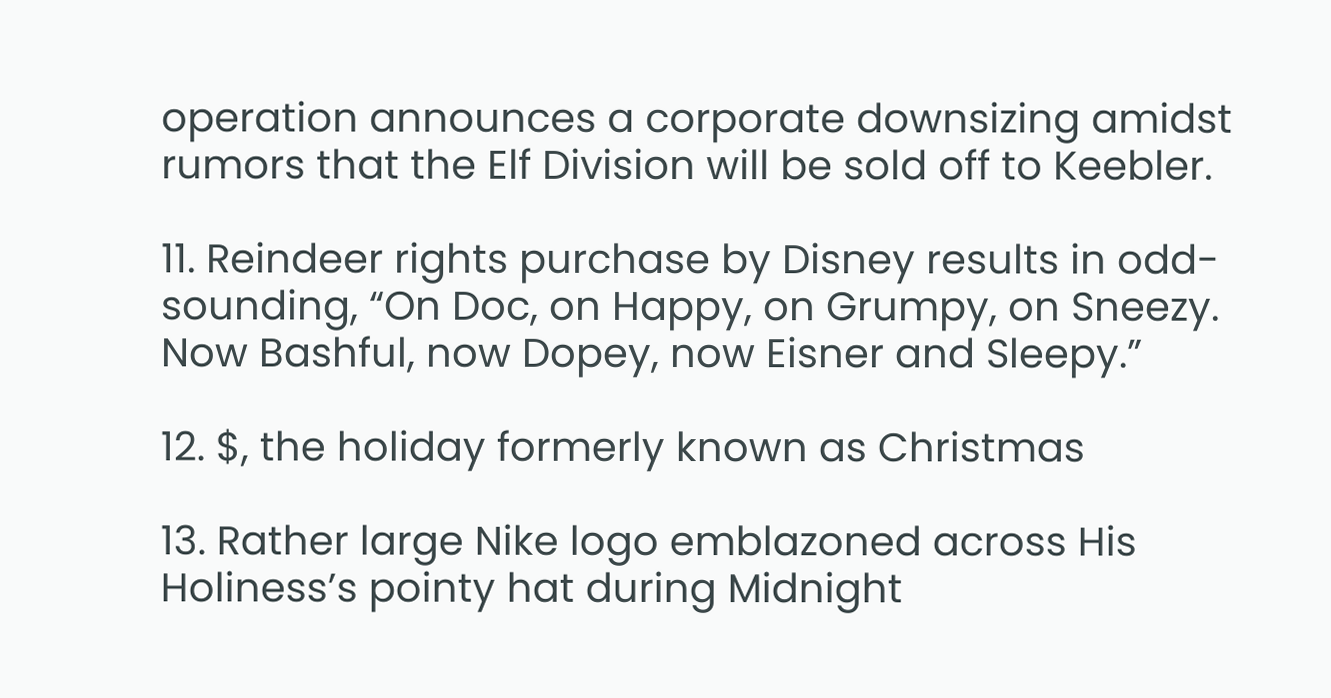operation announces a corporate downsizing amidst rumors that the Elf Division will be sold off to Keebler.

11. Reindeer rights purchase by Disney results in odd-sounding, “On Doc, on Happy, on Grumpy, on Sneezy. Now Bashful, now Dopey, now Eisner and Sleepy.”

12. $, the holiday formerly known as Christmas

13. Rather large Nike logo emblazoned across His Holiness’s pointy hat during Midnight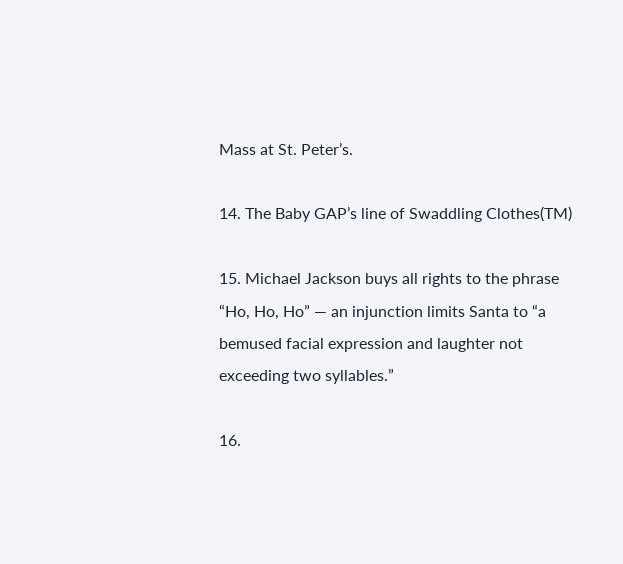Mass at St. Peter’s.

14. The Baby GAP’s line of Swaddling Clothes(TM)

15. Michael Jackson buys all rights to the phrase “Ho, Ho, Ho” — an injunction limits Santa to “a bemused facial expression and laughter not exceeding two syllables.”

16.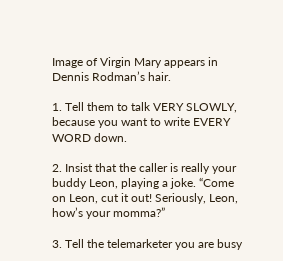Image of Virgin Mary appears in Dennis Rodman’s hair.

1. Tell them to talk VERY SLOWLY, because you want to write EVERY WORD down.

2. Insist that the caller is really your buddy Leon, playing a joke. “Come on Leon, cut it out! Seriously, Leon, how’s your momma?”

3. Tell the telemarketer you are busy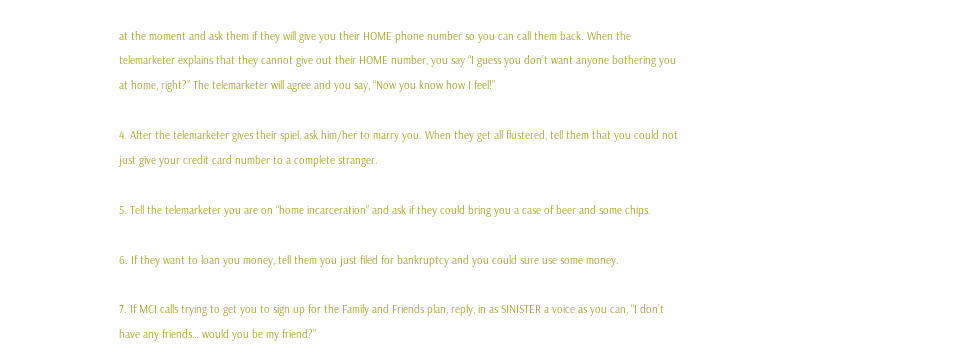at the moment and ask them if they will give you their HOME phone number so you can call them back. When the telemarketer explains that they cannot give out their HOME number, you say “I guess you don’t want anyone bothering you at home, right?” The telemarketer will agree and you say, “Now you know how I feel!”

4. After the telemarketer gives their spiel, ask him/her to marry you. When they get all flustered, tell them that you could not just give your credit card number to a complete stranger.

5. Tell the telemarketer you are on “home incarceration” and ask if they could bring you a case of beer and some chips.

6. If they want to loan you money, tell them you just filed for bankruptcy and you could sure use some money.

7. If MCI calls trying to get you to sign up for the Family and Friends plan, reply, in as SINISTER a voice as you can, “I don’t have any friends… would you be my friend?”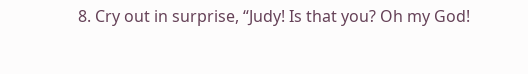8. Cry out in surprise, “Judy! Is that you? Oh my God!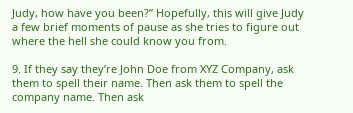Judy, how have you been?” Hopefully, this will give Judy a few brief moments of pause as she tries to figure out where the hell she could know you from.

9. If they say they’re John Doe from XYZ Company, ask them to spell their name. Then ask them to spell the company name. Then ask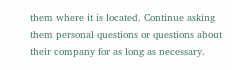them where it is located. Continue asking them personal questions or questions about their company for as long as necessary.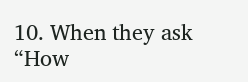10. When they ask “How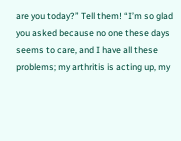are you today?” Tell them! “I’m so glad you asked because no one these days seems to care, and I have all these problems; my arthritis is acting up, my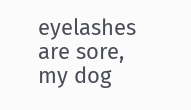eyelashes are sore, my dog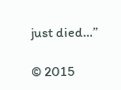just died…”

© 2015